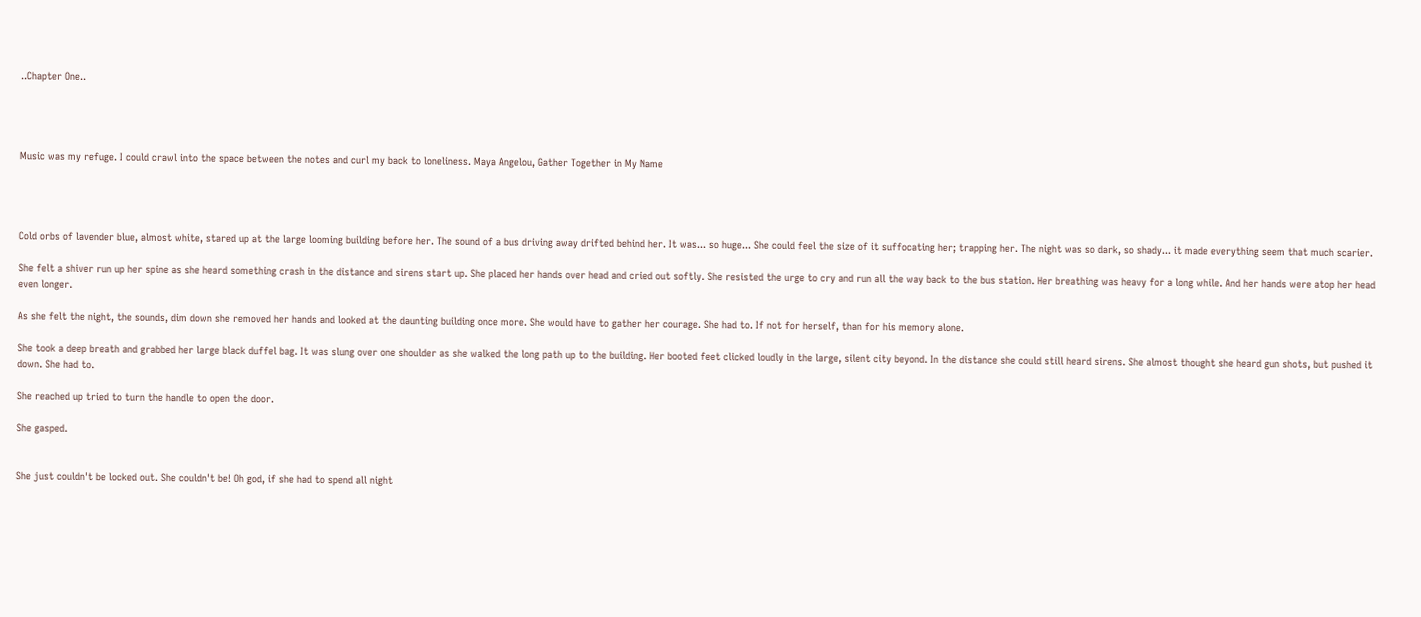..Chapter One..




Music was my refuge. I could crawl into the space between the notes and curl my back to loneliness. Maya Angelou, Gather Together in My Name




Cold orbs of lavender blue, almost white, stared up at the large looming building before her. The sound of a bus driving away drifted behind her. It was... so huge... She could feel the size of it suffocating her; trapping her. The night was so dark, so shady... it made everything seem that much scarier.

She felt a shiver run up her spine as she heard something crash in the distance and sirens start up. She placed her hands over head and cried out softly. She resisted the urge to cry and run all the way back to the bus station. Her breathing was heavy for a long while. And her hands were atop her head even longer.

As she felt the night, the sounds, dim down she removed her hands and looked at the daunting building once more. She would have to gather her courage. She had to. If not for herself, than for his memory alone.

She took a deep breath and grabbed her large black duffel bag. It was slung over one shoulder as she walked the long path up to the building. Her booted feet clicked loudly in the large, silent city beyond. In the distance she could still heard sirens. She almost thought she heard gun shots, but pushed it down. She had to.

She reached up tried to turn the handle to open the door.

She gasped.


She just couldn't be locked out. She couldn't be! Oh god, if she had to spend all night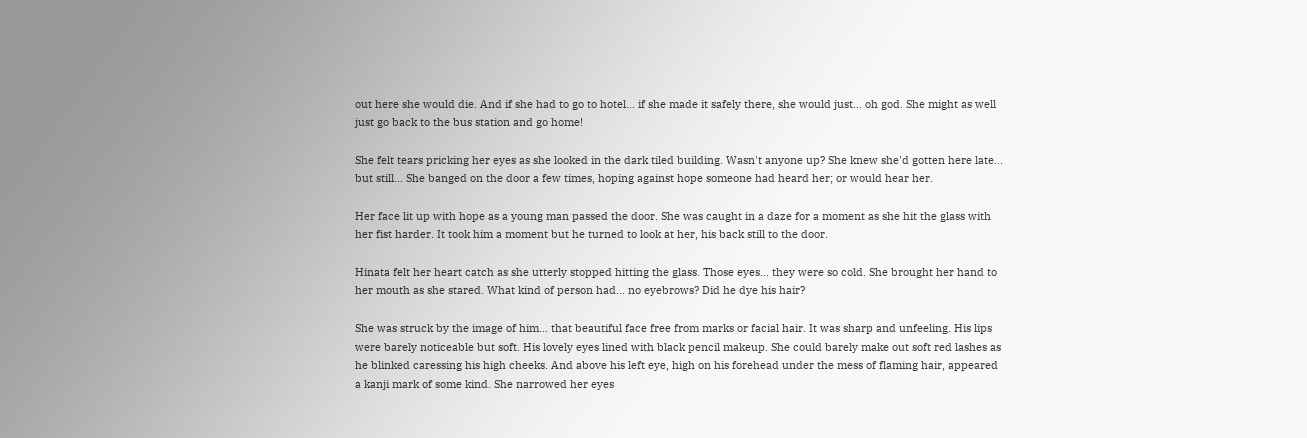out here she would die. And if she had to go to hotel... if she made it safely there, she would just... oh god. She might as well just go back to the bus station and go home!

She felt tears pricking her eyes as she looked in the dark tiled building. Wasn't anyone up? She knew she'd gotten here late... but still... She banged on the door a few times, hoping against hope someone had heard her; or would hear her.

Her face lit up with hope as a young man passed the door. She was caught in a daze for a moment as she hit the glass with her fist harder. It took him a moment but he turned to look at her, his back still to the door.

Hinata felt her heart catch as she utterly stopped hitting the glass. Those eyes... they were so cold. She brought her hand to her mouth as she stared. What kind of person had... no eyebrows? Did he dye his hair?

She was struck by the image of him... that beautiful face free from marks or facial hair. It was sharp and unfeeling. His lips were barely noticeable but soft. His lovely eyes lined with black pencil makeup. She could barely make out soft red lashes as he blinked caressing his high cheeks. And above his left eye, high on his forehead under the mess of flaming hair, appeared a kanji mark of some kind. She narrowed her eyes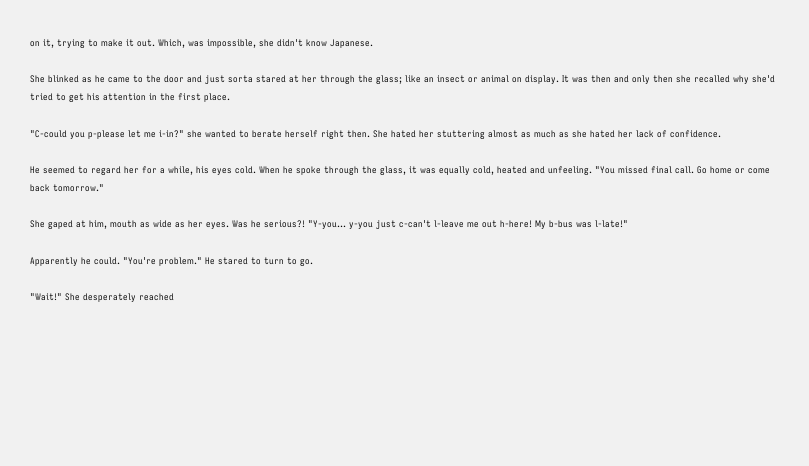on it, trying to make it out. Which, was impossible, she didn't know Japanese.

She blinked as he came to the door and just sorta stared at her through the glass; like an insect or animal on display. It was then and only then she recalled why she'd tried to get his attention in the first place.

"C-could you p-please let me i-in?" she wanted to berate herself right then. She hated her stuttering almost as much as she hated her lack of confidence.

He seemed to regard her for a while, his eyes cold. When he spoke through the glass, it was equally cold, heated and unfeeling. "You missed final call. Go home or come back tomorrow."

She gaped at him, mouth as wide as her eyes. Was he serious?! "Y-you... y-you just c-can't l-leave me out h-here! My b-bus was l-late!"

Apparently he could. "You're problem." He stared to turn to go.

"Wait!" She desperately reached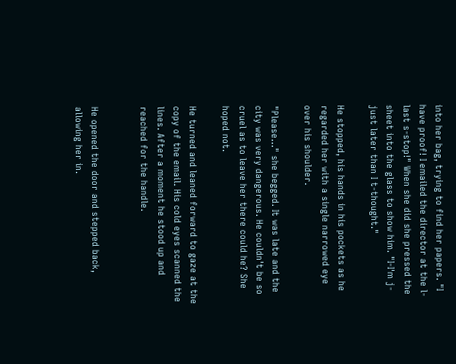into her bag, trying to find her papers. "I have proof! I emailed the director at the l-last s-stop!" When she did she pressed the sheet into the glass to show him. "I-I'm j-just later than I t-thought."

He stopped, his hands in his pockets as he regarded her with a single narrowed eye over his shoulder.

"Please..." she begged. It was late and the city was very dangerous. He couldn't be so cruel as to leave her there could he? She hoped not.

He turned and leaned forward to gaze at the copy of the email. His cold eyes scanned the lines. After a moment he stood up and reached for the handle.


He opened the door and stepped back, allowing her in.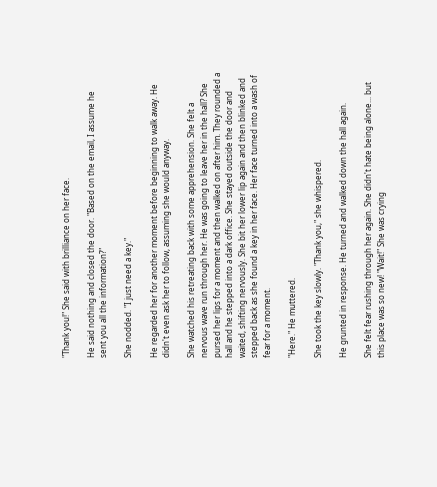"Thank you!" She said with brilliance on her face.

He said nothing and closed the door. "Based on the email, I assume he sent you all the information?"

She nodded. "I just need a key."

He regarded her for another moment before beginning to walk away. He didn't even ask her to follow, assuming she would anyway.

She watched his retreating back with some apprehension. She felt a nervous wave run through her. He was going to leave her in the hall? She pursed her lips for a moment and then walked on after him. They rounded a hall and he stepped into a dark office. She stayed outside the door and waited, shifting nervously. She bit her lower lip again and then blinked and stepped back as she found a key in her face. Her face turned into a wash of fear for a moment.

"Here." He muttered.

She took the key slowly. "Thank you," she whispered.

He grunted in response. He turned and walked down the hall again.

She felt fear rushing through her again. She didn't hate being alone... but this place was so new! "Wait!" She was crying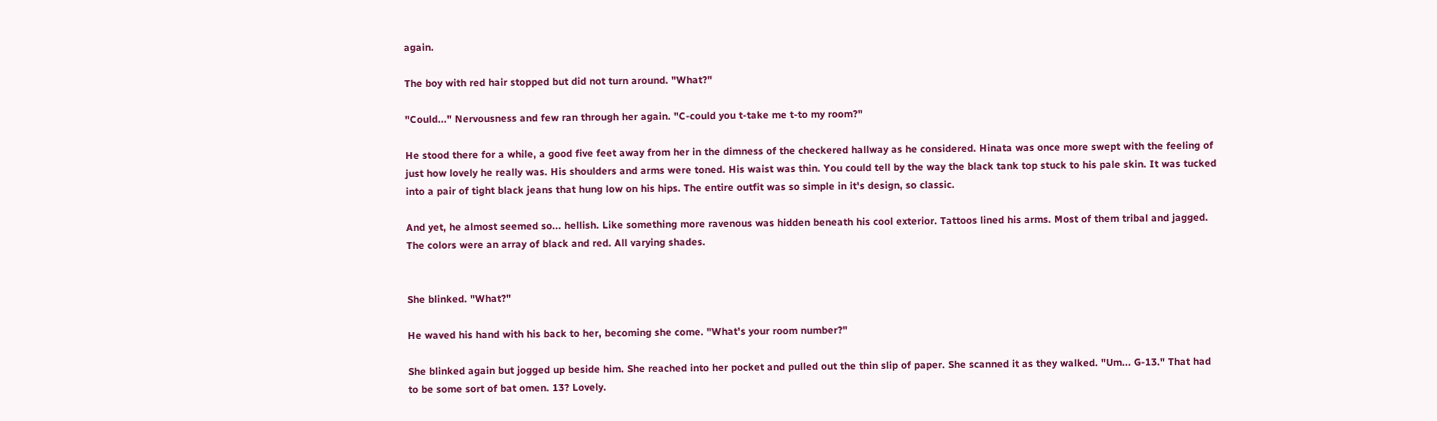again.

The boy with red hair stopped but did not turn around. "What?"

"Could..." Nervousness and few ran through her again. "C-could you t-take me t-to my room?"

He stood there for a while, a good five feet away from her in the dimness of the checkered hallway as he considered. Hinata was once more swept with the feeling of just how lovely he really was. His shoulders and arms were toned. His waist was thin. You could tell by the way the black tank top stuck to his pale skin. It was tucked into a pair of tight black jeans that hung low on his hips. The entire outfit was so simple in it's design, so classic.

And yet, he almost seemed so... hellish. Like something more ravenous was hidden beneath his cool exterior. Tattoos lined his arms. Most of them tribal and jagged. The colors were an array of black and red. All varying shades.


She blinked. "What?"

He waved his hand with his back to her, becoming she come. "What's your room number?"

She blinked again but jogged up beside him. She reached into her pocket and pulled out the thin slip of paper. She scanned it as they walked. "Um... G-13." That had to be some sort of bat omen. 13? Lovely.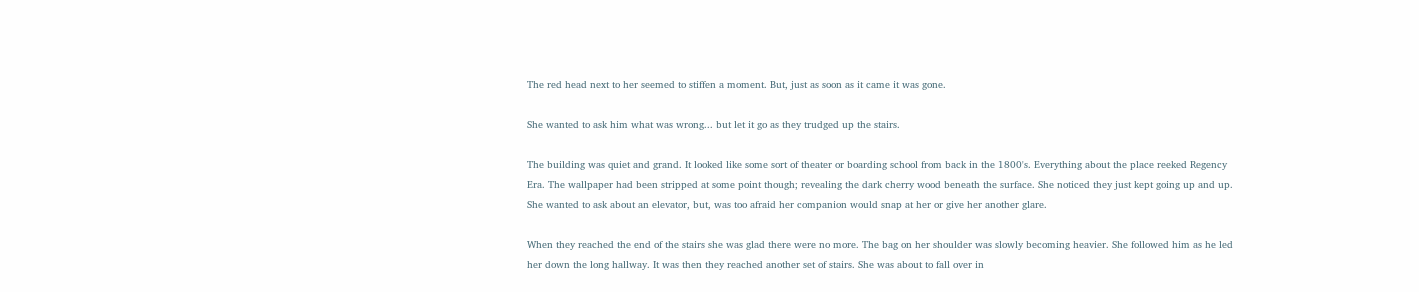The red head next to her seemed to stiffen a moment. But, just as soon as it came it was gone.

She wanted to ask him what was wrong... but let it go as they trudged up the stairs.

The building was quiet and grand. It looked like some sort of theater or boarding school from back in the 1800's. Everything about the place reeked Regency Era. The wallpaper had been stripped at some point though; revealing the dark cherry wood beneath the surface. She noticed they just kept going up and up. She wanted to ask about an elevator, but, was too afraid her companion would snap at her or give her another glare.

When they reached the end of the stairs she was glad there were no more. The bag on her shoulder was slowly becoming heavier. She followed him as he led her down the long hallway. It was then they reached another set of stairs. She was about to fall over in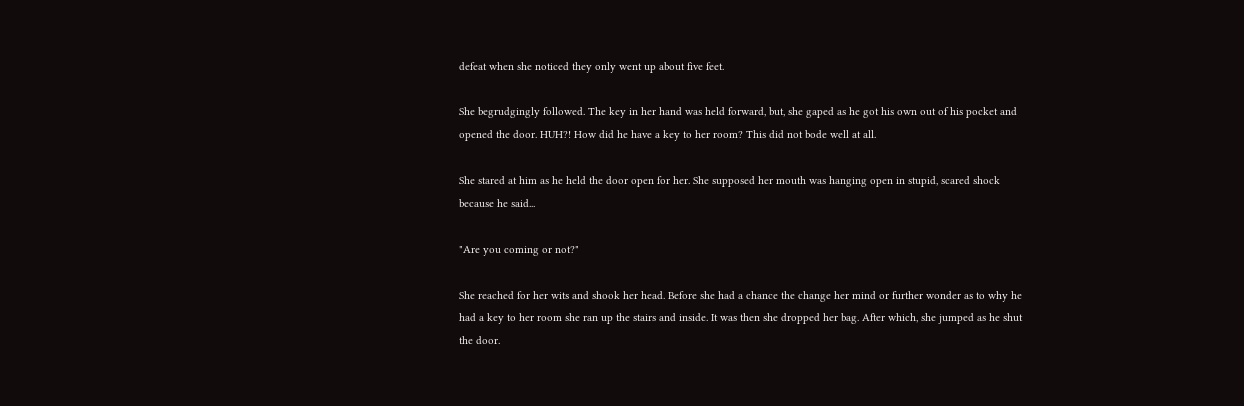defeat when she noticed they only went up about five feet.

She begrudgingly followed. The key in her hand was held forward, but, she gaped as he got his own out of his pocket and opened the door. HUH?! How did he have a key to her room? This did not bode well at all.

She stared at him as he held the door open for her. She supposed her mouth was hanging open in stupid, scared shock because he said...

"Are you coming or not?"

She reached for her wits and shook her head. Before she had a chance the change her mind or further wonder as to why he had a key to her room she ran up the stairs and inside. It was then she dropped her bag. After which, she jumped as he shut the door.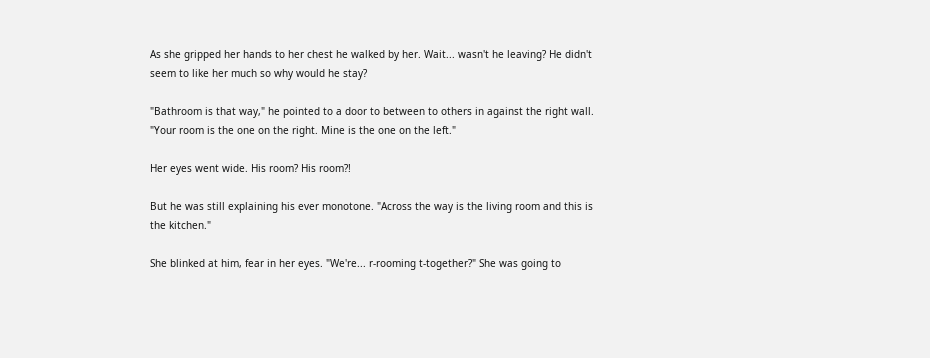As she gripped her hands to her chest he walked by her. Wait... wasn't he leaving? He didn't seem to like her much so why would he stay?

"Bathroom is that way," he pointed to a door to between to others in against the right wall. "Your room is the one on the right. Mine is the one on the left."

Her eyes went wide. His room? His room?!

But he was still explaining his ever monotone. "Across the way is the living room and this is the kitchen."

She blinked at him, fear in her eyes. "We're... r-rooming t-together?" She was going to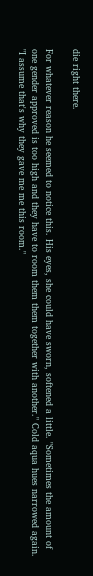die right there.

For whatever reason he seemed to notice this. His eyes, she could have sworn, softened a little. "Sometimes the amount of one gender approved is too high and they have to room them them together with another." Cold aqua hues narrowed again. "I assume that's why they gave me me this room."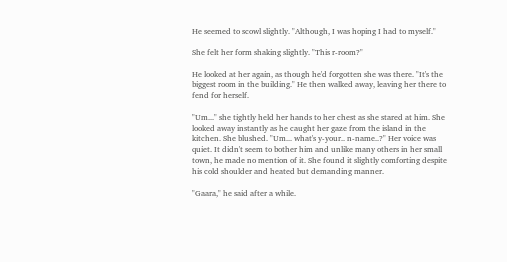He seemed to scowl slightly. "Although, I was hoping I had to myself."

She felt her form shaking slightly. "This r-room?"

He looked at her again, as though he'd forgotten she was there. "It's the biggest room in the building." He then walked away, leaving her there to fend for herself.

"Um..." she tightly held her hands to her chest as she stared at him. She looked away instantly as he caught her gaze from the island in the kitchen. She blushed. "Um... what's y-your.. n-name..?" Her voice was quiet. It didn't seem to bother him and unlike many others in her small town, he made no mention of it. She found it slightly comforting despite his cold shoulder and heated but demanding manner.

"Gaara," he said after a while.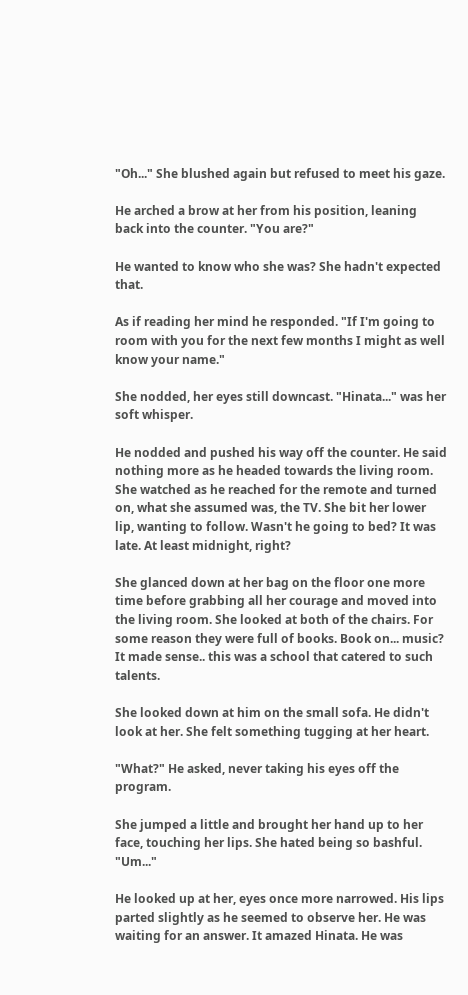"Oh..." She blushed again but refused to meet his gaze.

He arched a brow at her from his position, leaning back into the counter. "You are?"

He wanted to know who she was? She hadn't expected that.

As if reading her mind he responded. "If I'm going to room with you for the next few months I might as well know your name."

She nodded, her eyes still downcast. "Hinata..." was her soft whisper.

He nodded and pushed his way off the counter. He said nothing more as he headed towards the living room. She watched as he reached for the remote and turned on, what she assumed was, the TV. She bit her lower lip, wanting to follow. Wasn't he going to bed? It was late. At least midnight, right?

She glanced down at her bag on the floor one more time before grabbing all her courage and moved into the living room. She looked at both of the chairs. For some reason they were full of books. Book on... music? It made sense.. this was a school that catered to such talents.

She looked down at him on the small sofa. He didn't look at her. She felt something tugging at her heart.

"What?" He asked, never taking his eyes off the program.

She jumped a little and brought her hand up to her face, touching her lips. She hated being so bashful. "Um..."

He looked up at her, eyes once more narrowed. His lips parted slightly as he seemed to observe her. He was waiting for an answer. It amazed Hinata. He was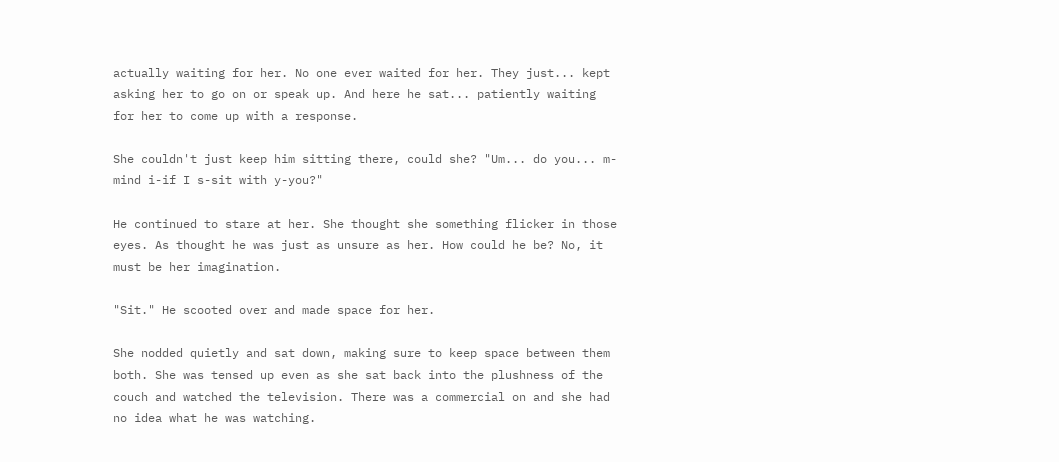actually waiting for her. No one ever waited for her. They just... kept asking her to go on or speak up. And here he sat... patiently waiting for her to come up with a response.

She couldn't just keep him sitting there, could she? "Um... do you... m-mind i-if I s-sit with y-you?"

He continued to stare at her. She thought she something flicker in those eyes. As thought he was just as unsure as her. How could he be? No, it must be her imagination.

"Sit." He scooted over and made space for her.

She nodded quietly and sat down, making sure to keep space between them both. She was tensed up even as she sat back into the plushness of the couch and watched the television. There was a commercial on and she had no idea what he was watching.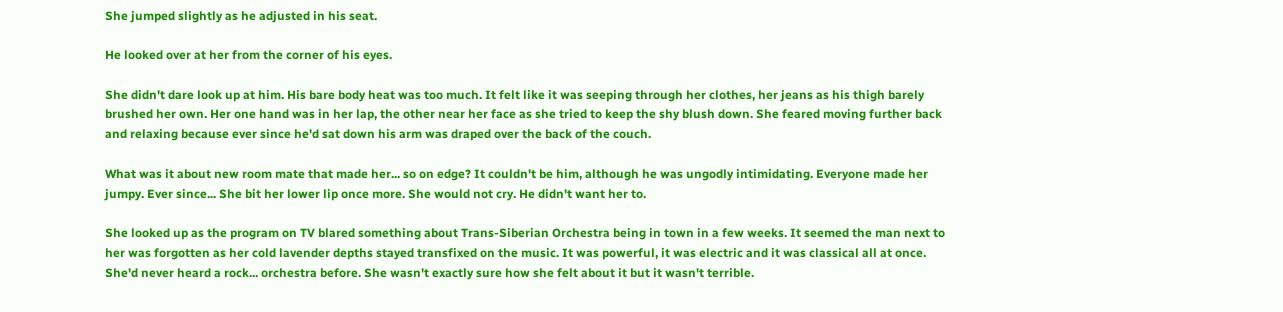She jumped slightly as he adjusted in his seat.

He looked over at her from the corner of his eyes.

She didn't dare look up at him. His bare body heat was too much. It felt like it was seeping through her clothes, her jeans as his thigh barely brushed her own. Her one hand was in her lap, the other near her face as she tried to keep the shy blush down. She feared moving further back and relaxing because ever since he'd sat down his arm was draped over the back of the couch.

What was it about new room mate that made her... so on edge? It couldn't be him, although he was ungodly intimidating. Everyone made her jumpy. Ever since... She bit her lower lip once more. She would not cry. He didn't want her to.

She looked up as the program on TV blared something about Trans-Siberian Orchestra being in town in a few weeks. It seemed the man next to her was forgotten as her cold lavender depths stayed transfixed on the music. It was powerful, it was electric and it was classical all at once. She'd never heard a rock... orchestra before. She wasn't exactly sure how she felt about it but it wasn't terrible.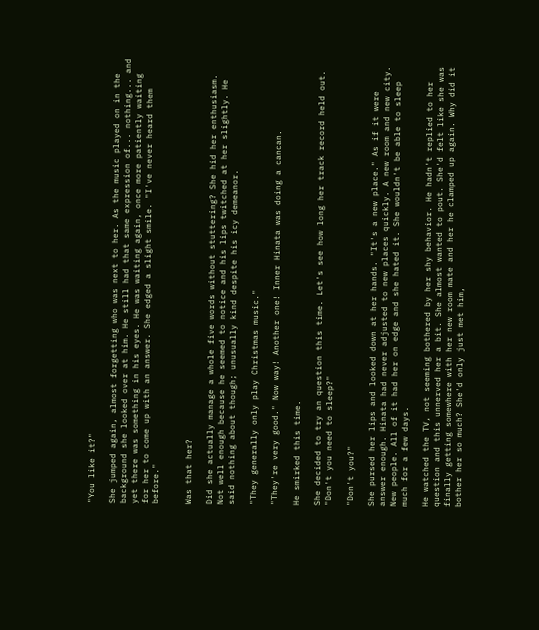"You like it?"

She jumped again, almost forgetting who was next to her. As the music played on in the background she looked over at him. He still had that same expression of... nothing... and yet there was something in his eyes. He was waiting again, once more patiently waiting for her to come up with an answer. She edged a slight smile. "I've never heard them before."


Was that her?

Did she actually manage a whole five words without stuttering? She hid her enthusiasm. Not well enough because he seemed to notice and his lips twitched at her slightly. He said nothing about though; unusually kind despite his icy demeanor.

"They generally only play Christmas music."

"They're very good." Now way! Another one! Inner Hinata was doing a cancan.

He smirked this time.

She decided to try an question this time. Let's see how long her track record held out. "Don't you need to sleep?"

"Don't you?"

She pursed her lips and looked down at her hands. "It's a new place." As if it were answer enough. Hinata had never adjusted to new places quickly. A new room and new city. New people. All of it had her on edge and she hated it. She wouldn't be able to sleep much for a few days.

He watched the TV, not seeming bothered by her shy behavior. He hadn't replied to her question and this unnerved her a bit. She almost wanted to pout. She'd felt like she was finally getting somewhere with her new room mate and her he clamped up again. Why did it bother her so much? She'd only just met him,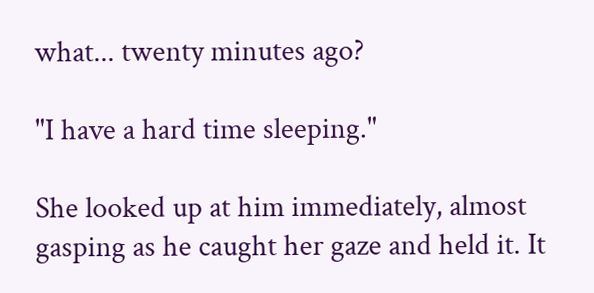what... twenty minutes ago?

"I have a hard time sleeping."

She looked up at him immediately, almost gasping as he caught her gaze and held it. It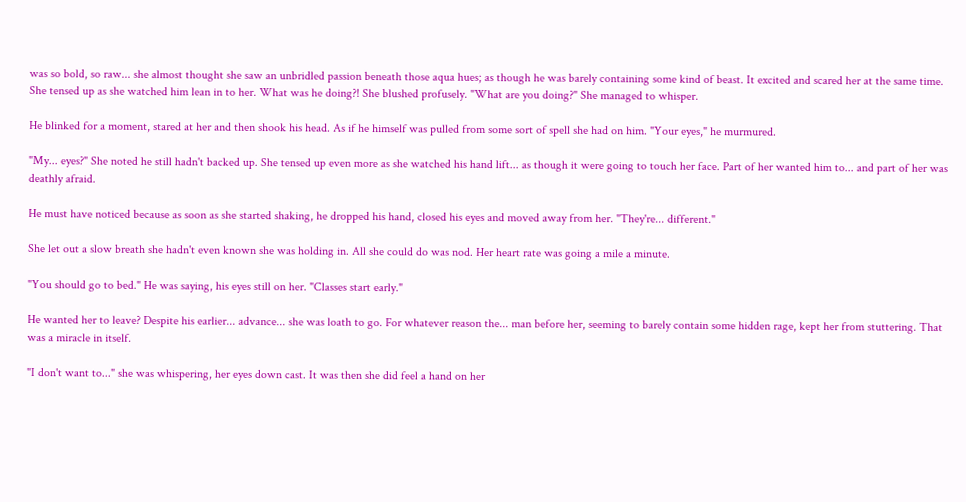was so bold, so raw... she almost thought she saw an unbridled passion beneath those aqua hues; as though he was barely containing some kind of beast. It excited and scared her at the same time. She tensed up as she watched him lean in to her. What was he doing?! She blushed profusely. "What are you doing?" She managed to whisper.

He blinked for a moment, stared at her and then shook his head. As if he himself was pulled from some sort of spell she had on him. "Your eyes," he murmured.

"My... eyes?" She noted he still hadn't backed up. She tensed up even more as she watched his hand lift... as though it were going to touch her face. Part of her wanted him to... and part of her was deathly afraid.

He must have noticed because as soon as she started shaking, he dropped his hand, closed his eyes and moved away from her. "They're... different."

She let out a slow breath she hadn't even known she was holding in. All she could do was nod. Her heart rate was going a mile a minute.

"You should go to bed." He was saying, his eyes still on her. "Classes start early."

He wanted her to leave? Despite his earlier... advance... she was loath to go. For whatever reason the... man before her, seeming to barely contain some hidden rage, kept her from stuttering. That was a miracle in itself.

"I don't want to..." she was whispering, her eyes down cast. It was then she did feel a hand on her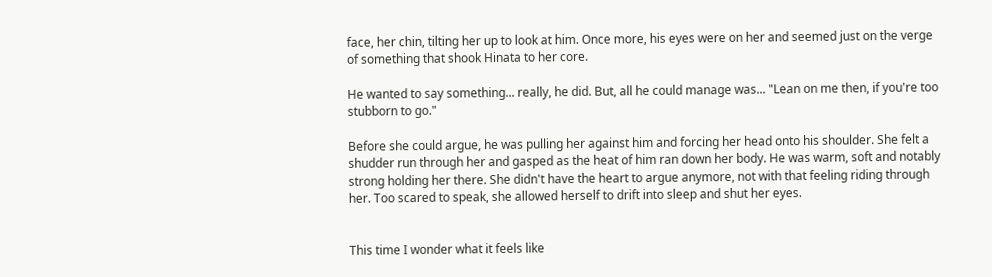face, her chin, tilting her up to look at him. Once more, his eyes were on her and seemed just on the verge of something that shook Hinata to her core.

He wanted to say something... really, he did. But, all he could manage was... "Lean on me then, if you're too stubborn to go."

Before she could argue, he was pulling her against him and forcing her head onto his shoulder. She felt a shudder run through her and gasped as the heat of him ran down her body. He was warm, soft and notably strong holding her there. She didn't have the heart to argue anymore, not with that feeling riding through her. Too scared to speak, she allowed herself to drift into sleep and shut her eyes.


This time I wonder what it feels like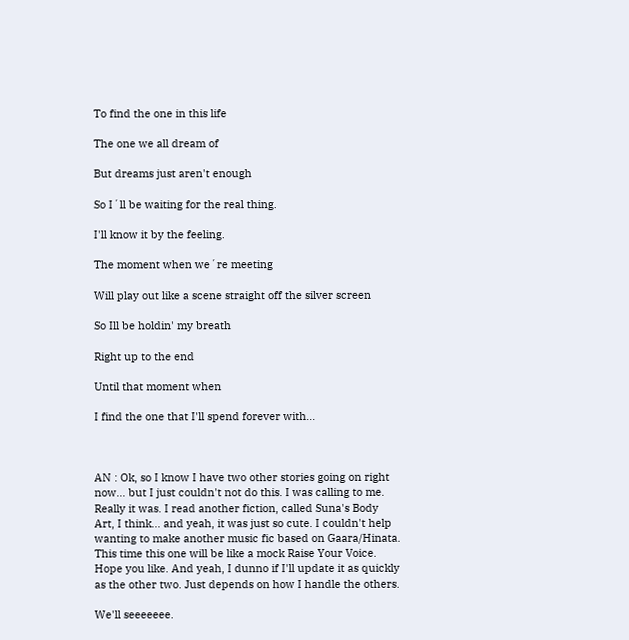To find the one in this life

The one we all dream of

But dreams just aren't enough

So I´ll be waiting for the real thing.

I'll know it by the feeling.

The moment when we´re meeting

Will play out like a scene straight off the silver screen

So Ill be holdin' my breath

Right up to the end

Until that moment when

I find the one that I'll spend forever with...



AN : Ok, so I know I have two other stories going on right now... but I just couldn't not do this. I was calling to me. Really it was. I read another fiction, called Suna's Body Art, I think... and yeah, it was just so cute. I couldn't help wanting to make another music fic based on Gaara/Hinata. This time this one will be like a mock Raise Your Voice. Hope you like. And yeah, I dunno if I'll update it as quickly as the other two. Just depends on how I handle the others.

We'll seeeeeee.